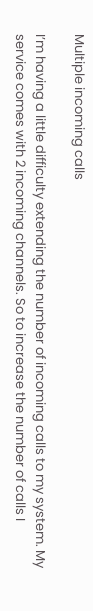Multiple incoming calls

I’m having a little difficulty extending the number of incoming calls to my system. My service comes with 2 incoming channels. So to increase the number of calls I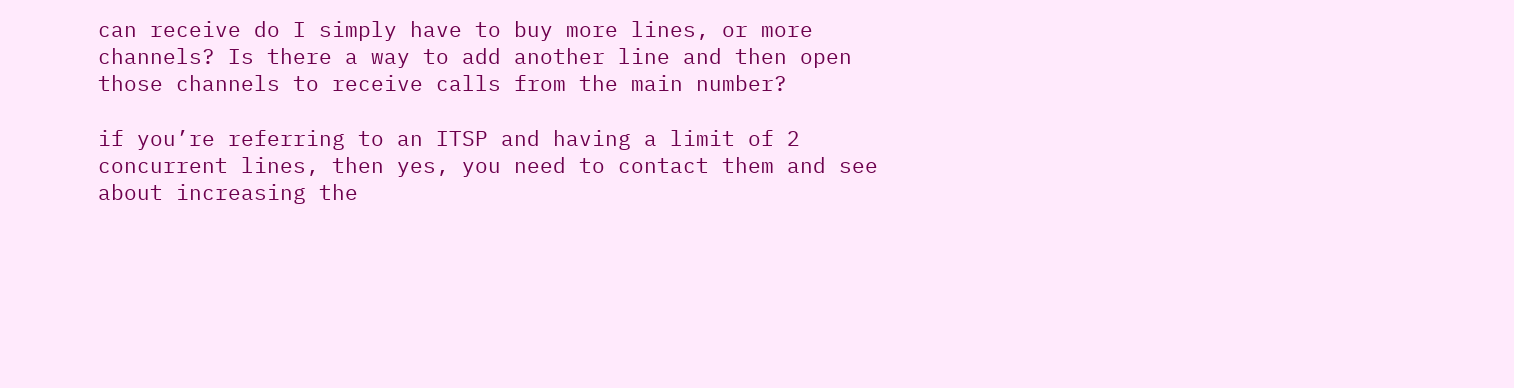can receive do I simply have to buy more lines, or more channels? Is there a way to add another line and then open those channels to receive calls from the main number?

if you’re referring to an ITSP and having a limit of 2 concurrent lines, then yes, you need to contact them and see about increasing the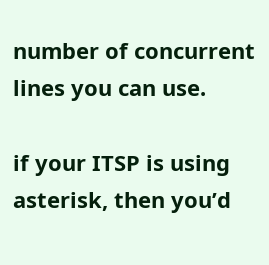number of concurrent lines you can use.

if your ITSP is using asterisk, then you’d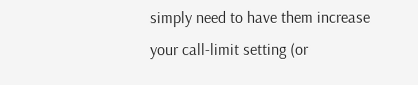simply need to have them increase your call-limit setting (or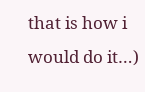that is how i would do it…)